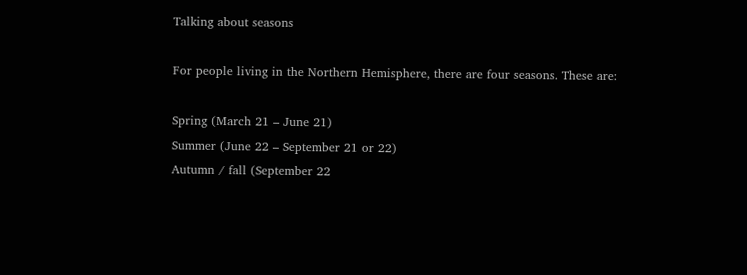Talking about seasons

For people living in the Northern Hemisphere, there are four seasons. These are:

Spring (March 21 – June 21)
Summer (June 22 – September 21 or 22)
Autumn / fall (September 22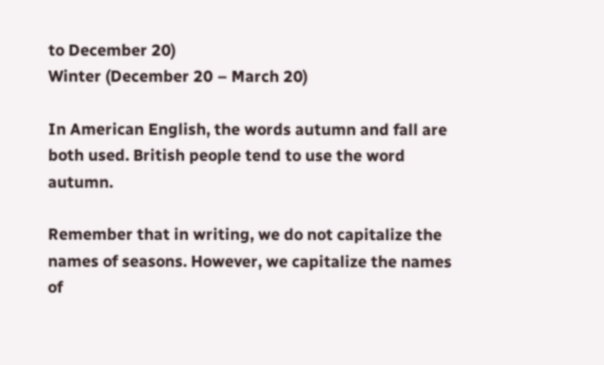to December 20)
Winter (December 20 – March 20)

In American English, the words autumn and fall are both used. British people tend to use the word autumn.

Remember that in writing, we do not capitalize the names of seasons. However, we capitalize the names of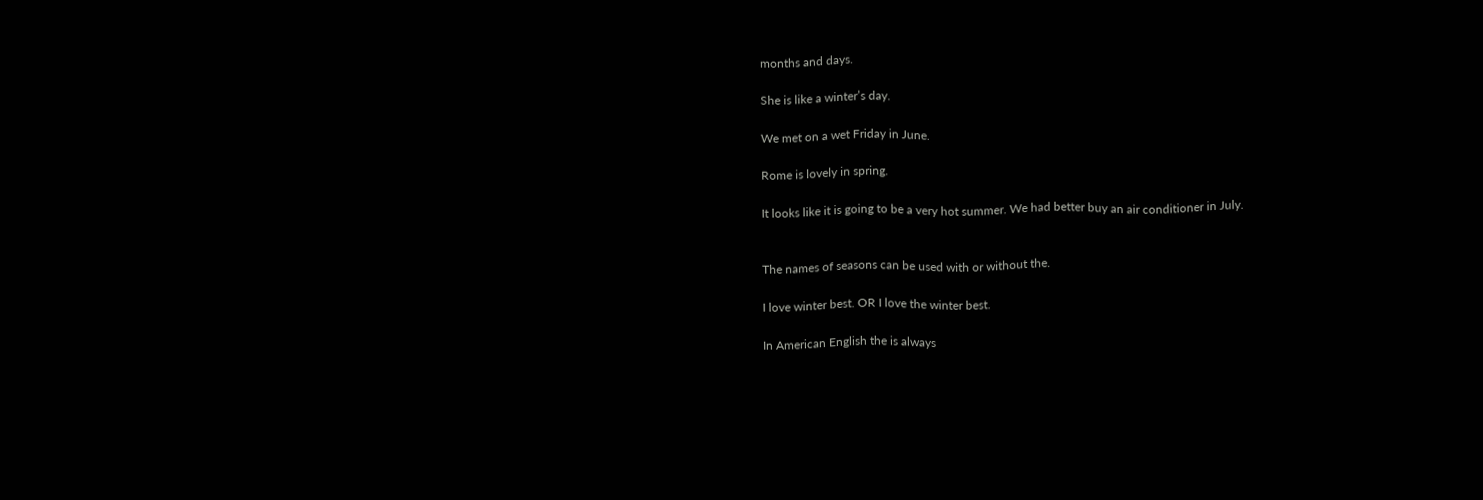months and days.

She is like a winter’s day.

We met on a wet Friday in June.

Rome is lovely in spring.

It looks like it is going to be a very hot summer. We had better buy an air conditioner in July.


The names of seasons can be used with or without the.

I love winter best. OR I love the winter best.

In American English the is always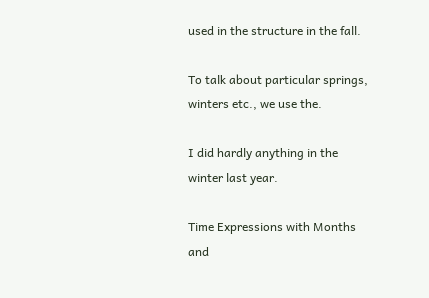used in the structure in the fall.

To talk about particular springs, winters etc., we use the.

I did hardly anything in the winter last year.

Time Expressions with Months and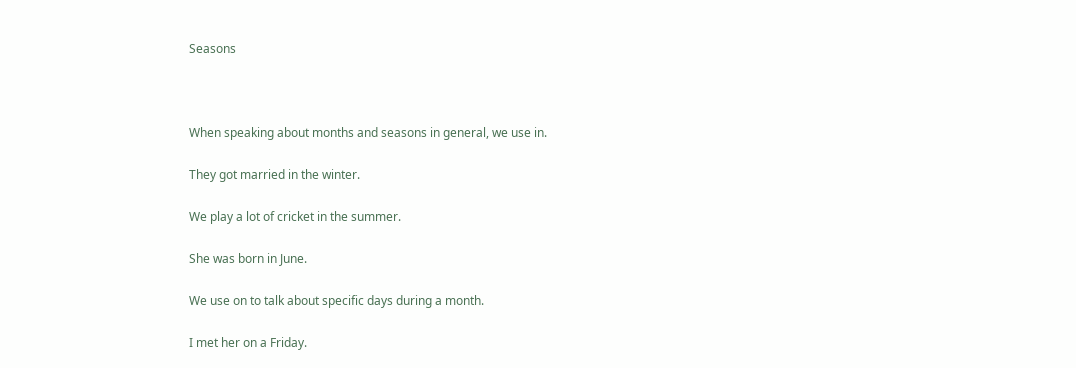Seasons



When speaking about months and seasons in general, we use in.

They got married in the winter.

We play a lot of cricket in the summer.

She was born in June.

We use on to talk about specific days during a month.

I met her on a Friday.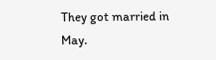They got married in May.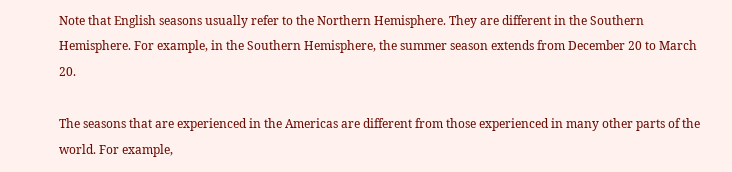Note that English seasons usually refer to the Northern Hemisphere. They are different in the Southern Hemisphere. For example, in the Southern Hemisphere, the summer season extends from December 20 to March 20.

The seasons that are experienced in the Americas are different from those experienced in many other parts of the world. For example,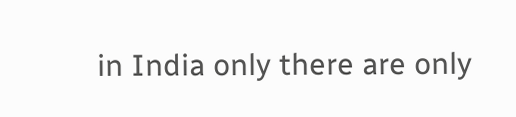in India only there are only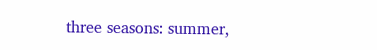three seasons: summer,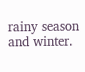rainy season and winter.